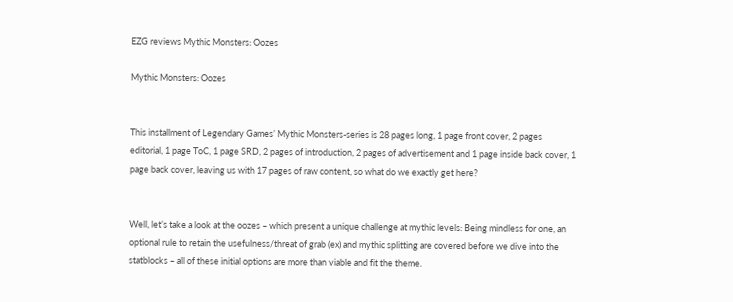EZG reviews Mythic Monsters: Oozes

Mythic Monsters: Oozes


This installment of Legendary Games’ Mythic Monsters-series is 28 pages long, 1 page front cover, 2 pages editorial, 1 page ToC, 1 page SRD, 2 pages of introduction, 2 pages of advertisement and 1 page inside back cover, 1 page back cover, leaving us with 17 pages of raw content, so what do we exactly get here?


Well, let’s take a look at the oozes – which present a unique challenge at mythic levels: Being mindless for one, an optional rule to retain the usefulness/threat of grab (ex) and mythic splitting are covered before we dive into the statblocks – all of these initial options are more than viable and fit the theme.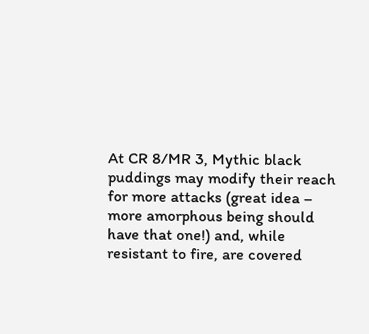At CR 8/MR 3, Mythic black puddings may modify their reach for more attacks (great idea – more amorphous being should have that one!) and, while resistant to fire, are covered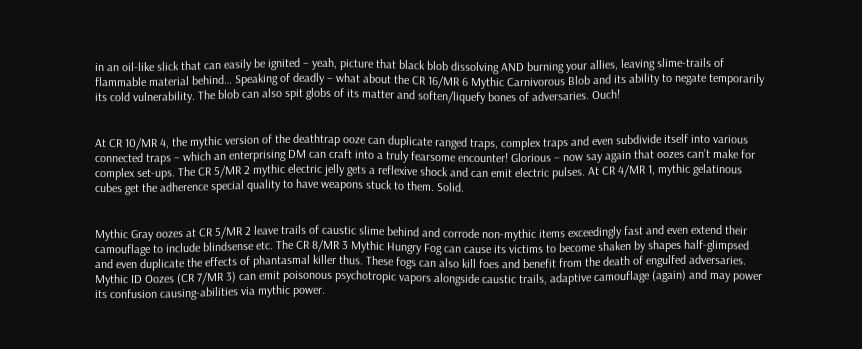in an oil-like slick that can easily be ignited – yeah, picture that black blob dissolving AND burning your allies, leaving slime-trails of flammable material behind… Speaking of deadly – what about the CR 16/MR 6 Mythic Carnivorous Blob and its ability to negate temporarily its cold vulnerability. The blob can also spit globs of its matter and soften/liquefy bones of adversaries. Ouch!


At CR 10/MR 4, the mythic version of the deathtrap ooze can duplicate ranged traps, complex traps and even subdivide itself into various connected traps – which an enterprising DM can craft into a truly fearsome encounter! Glorious – now say again that oozes can’t make for complex set-ups. The CR 5/MR 2 mythic electric jelly gets a reflexive shock and can emit electric pulses. At CR 4/MR 1, mythic gelatinous cubes get the adherence special quality to have weapons stuck to them. Solid.


Mythic Gray oozes at CR 5/MR 2 leave trails of caustic slime behind and corrode non-mythic items exceedingly fast and even extend their camouflage to include blindsense etc. The CR 8/MR 3 Mythic Hungry Fog can cause its victims to become shaken by shapes half-glimpsed and even duplicate the effects of phantasmal killer thus. These fogs can also kill foes and benefit from the death of engulfed adversaries. Mythic ID Oozes (CR 7/MR 3) can emit poisonous psychotropic vapors alongside caustic trails, adaptive camouflage (again) and may power its confusion causing-abilities via mythic power.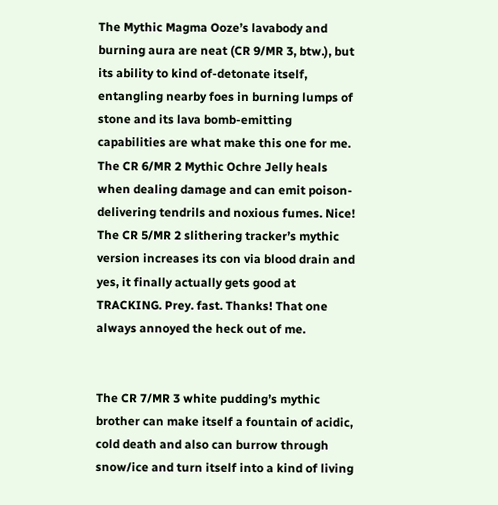The Mythic Magma Ooze’s lavabody and burning aura are neat (CR 9/MR 3, btw.), but its ability to kind of-detonate itself, entangling nearby foes in burning lumps of stone and its lava bomb-emitting capabilities are what make this one for me. The CR 6/MR 2 Mythic Ochre Jelly heals when dealing damage and can emit poison-delivering tendrils and noxious fumes. Nice! The CR 5/MR 2 slithering tracker’s mythic version increases its con via blood drain and yes, it finally actually gets good at TRACKING. Prey. fast. Thanks! That one always annoyed the heck out of me.


The CR 7/MR 3 white pudding’s mythic brother can make itself a fountain of acidic, cold death and also can burrow through snow/ice and turn itself into a kind of living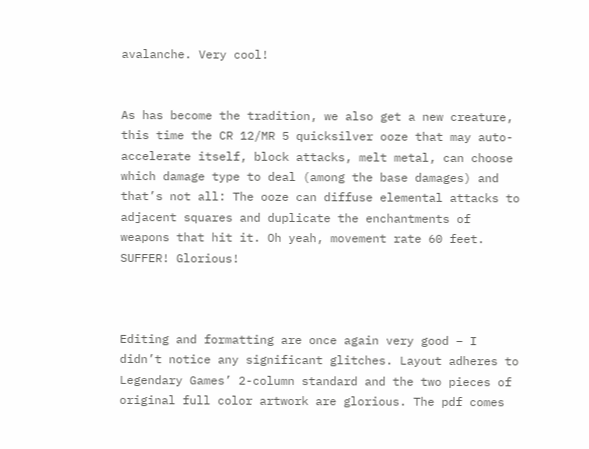avalanche. Very cool!


As has become the tradition, we also get a new creature, this time the CR 12/MR 5 quicksilver ooze that may auto-accelerate itself, block attacks, melt metal, can choose which damage type to deal (among the base damages) and that’s not all: The ooze can diffuse elemental attacks to adjacent squares and duplicate the enchantments of weapons that hit it. Oh yeah, movement rate 60 feet. SUFFER! Glorious!



Editing and formatting are once again very good – I didn’t notice any significant glitches. Layout adheres to Legendary Games’ 2-column standard and the two pieces of original full color artwork are glorious. The pdf comes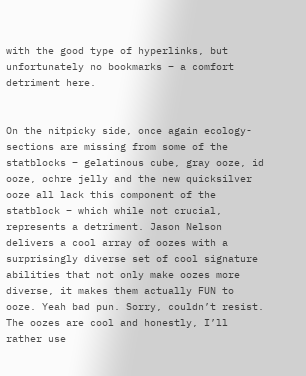with the good type of hyperlinks, but unfortunately no bookmarks – a comfort detriment here.


On the nitpicky side, once again ecology-sections are missing from some of the statblocks – gelatinous cube, gray ooze, id ooze, ochre jelly and the new quicksilver ooze all lack this component of the statblock – which while not crucial, represents a detriment. Jason Nelson delivers a cool array of oozes with a surprisingly diverse set of cool signature abilities that not only make oozes more diverse, it makes them actually FUN to ooze. Yeah bad pun. Sorry, couldn’t resist. The oozes are cool and honestly, I’ll rather use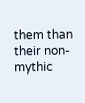them than their non-mythic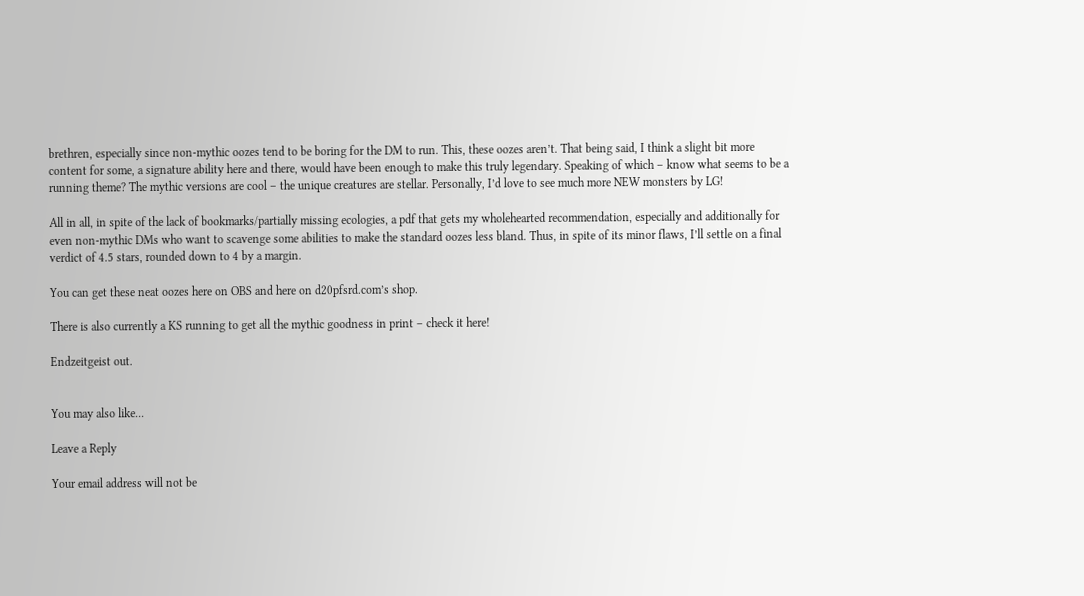brethren, especially since non-mythic oozes tend to be boring for the DM to run. This, these oozes aren’t. That being said, I think a slight bit more content for some, a signature ability here and there, would have been enough to make this truly legendary. Speaking of which – know what seems to be a running theme? The mythic versions are cool – the unique creatures are stellar. Personally, I’d love to see much more NEW monsters by LG!

All in all, in spite of the lack of bookmarks/partially missing ecologies, a pdf that gets my wholehearted recommendation, especially and additionally for even non-mythic DMs who want to scavenge some abilities to make the standard oozes less bland. Thus, in spite of its minor flaws, I’ll settle on a final verdict of 4.5 stars, rounded down to 4 by a margin.

You can get these neat oozes here on OBS and here on d20pfsrd.com’s shop.

There is also currently a KS running to get all the mythic goodness in print – check it here!

Endzeitgeist out.


You may also like...

Leave a Reply

Your email address will not be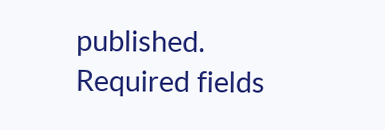published. Required fields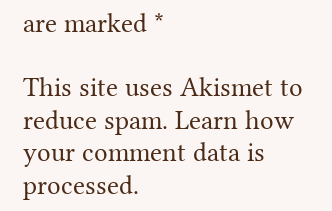are marked *

This site uses Akismet to reduce spam. Learn how your comment data is processed.